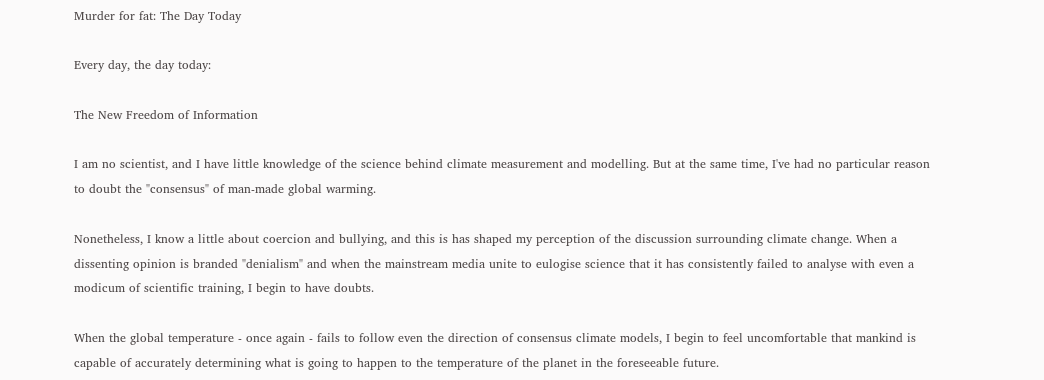Murder for fat: The Day Today

Every day, the day today:

The New Freedom of Information

I am no scientist, and I have little knowledge of the science behind climate measurement and modelling. But at the same time, I've had no particular reason to doubt the "consensus" of man-made global warming.

Nonetheless, I know a little about coercion and bullying, and this is has shaped my perception of the discussion surrounding climate change. When a dissenting opinion is branded "denialism" and when the mainstream media unite to eulogise science that it has consistently failed to analyse with even a modicum of scientific training, I begin to have doubts.

When the global temperature - once again - fails to follow even the direction of consensus climate models, I begin to feel uncomfortable that mankind is capable of accurately determining what is going to happen to the temperature of the planet in the foreseeable future.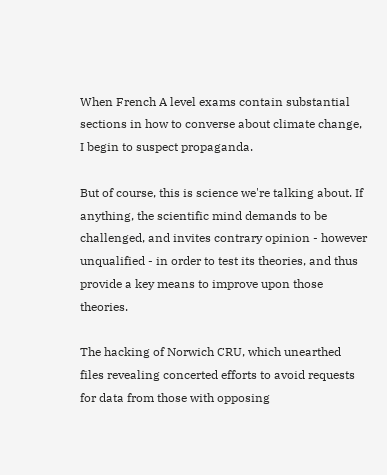When French A level exams contain substantial sections in how to converse about climate change, I begin to suspect propaganda.

But of course, this is science we're talking about. If anything, the scientific mind demands to be challenged, and invites contrary opinion - however unqualified - in order to test its theories, and thus provide a key means to improve upon those theories.

The hacking of Norwich CRU, which unearthed files revealing concerted efforts to avoid requests for data from those with opposing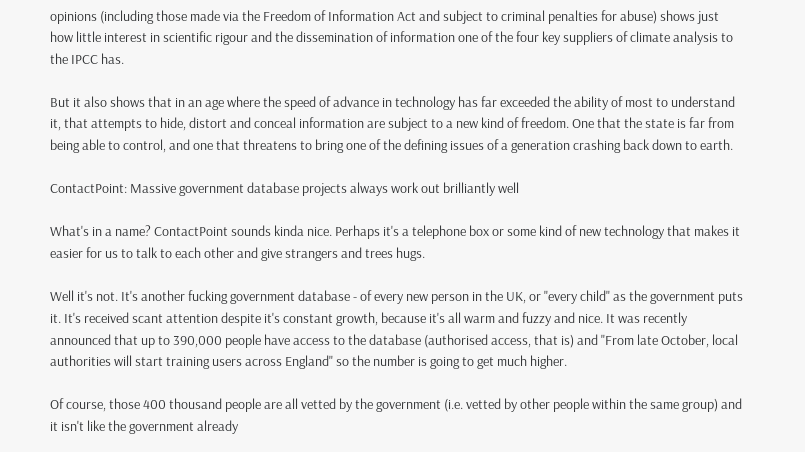opinions (including those made via the Freedom of Information Act and subject to criminal penalties for abuse) shows just how little interest in scientific rigour and the dissemination of information one of the four key suppliers of climate analysis to the IPCC has.

But it also shows that in an age where the speed of advance in technology has far exceeded the ability of most to understand it, that attempts to hide, distort and conceal information are subject to a new kind of freedom. One that the state is far from being able to control, and one that threatens to bring one of the defining issues of a generation crashing back down to earth.

ContactPoint: Massive government database projects always work out brilliantly well

What's in a name? ContactPoint sounds kinda nice. Perhaps it's a telephone box or some kind of new technology that makes it easier for us to talk to each other and give strangers and trees hugs.

Well it's not. It's another fucking government database - of every new person in the UK, or "every child" as the government puts it. It's received scant attention despite it's constant growth, because it's all warm and fuzzy and nice. It was recently announced that up to 390,000 people have access to the database (authorised access, that is) and "From late October, local authorities will start training users across England" so the number is going to get much higher.

Of course, those 400 thousand people are all vetted by the government (i.e. vetted by other people within the same group) and it isn't like the government already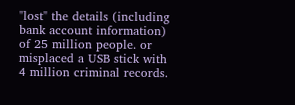"lost" the details (including bank account information) of 25 million people. or misplaced a USB stick with 4 million criminal records.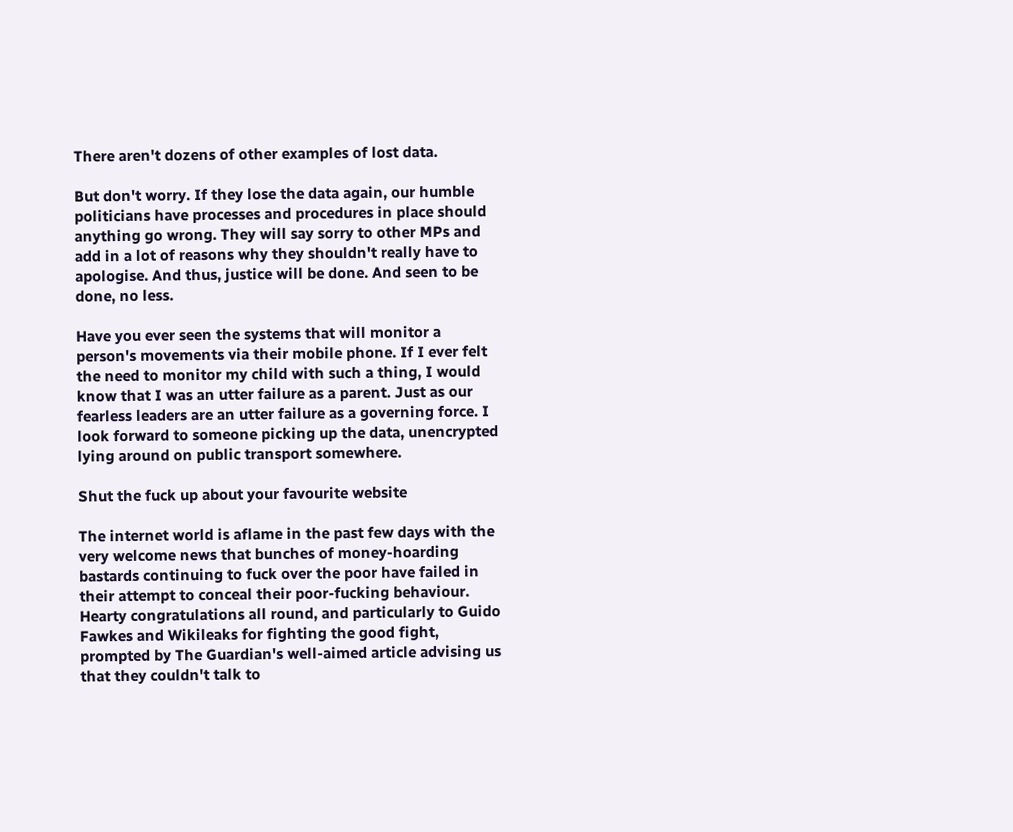There aren't dozens of other examples of lost data.

But don't worry. If they lose the data again, our humble politicians have processes and procedures in place should anything go wrong. They will say sorry to other MPs and add in a lot of reasons why they shouldn't really have to apologise. And thus, justice will be done. And seen to be done, no less.

Have you ever seen the systems that will monitor a person's movements via their mobile phone. If I ever felt the need to monitor my child with such a thing, I would know that I was an utter failure as a parent. Just as our fearless leaders are an utter failure as a governing force. I look forward to someone picking up the data, unencrypted lying around on public transport somewhere.

Shut the fuck up about your favourite website

The internet world is aflame in the past few days with the very welcome news that bunches of money-hoarding bastards continuing to fuck over the poor have failed in their attempt to conceal their poor-fucking behaviour. Hearty congratulations all round, and particularly to Guido Fawkes and Wikileaks for fighting the good fight, prompted by The Guardian's well-aimed article advising us that they couldn't talk to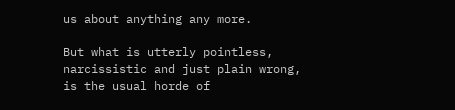us about anything any more.

But what is utterly pointless, narcissistic and just plain wrong, is the usual horde of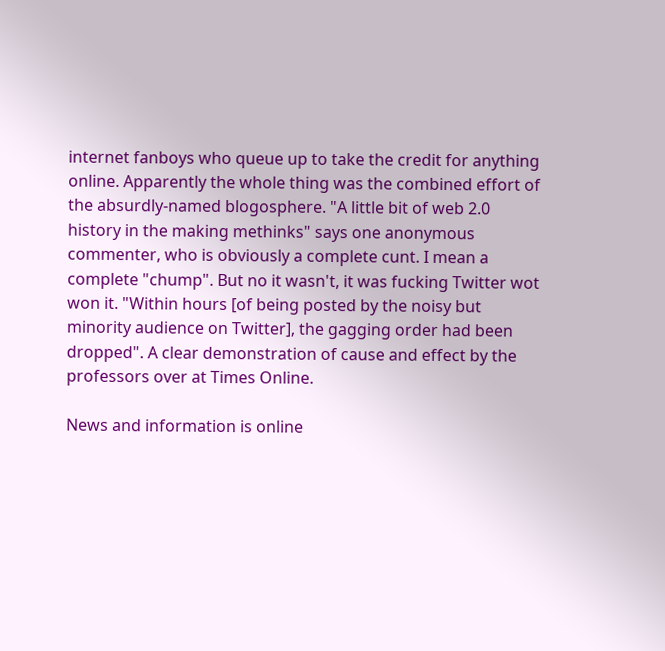internet fanboys who queue up to take the credit for anything online. Apparently the whole thing was the combined effort of the absurdly-named blogosphere. "A little bit of web 2.0 history in the making methinks" says one anonymous commenter, who is obviously a complete cunt. I mean a complete "chump". But no it wasn't, it was fucking Twitter wot won it. "Within hours [of being posted by the noisy but minority audience on Twitter], the gagging order had been dropped". A clear demonstration of cause and effect by the professors over at Times Online.

News and information is online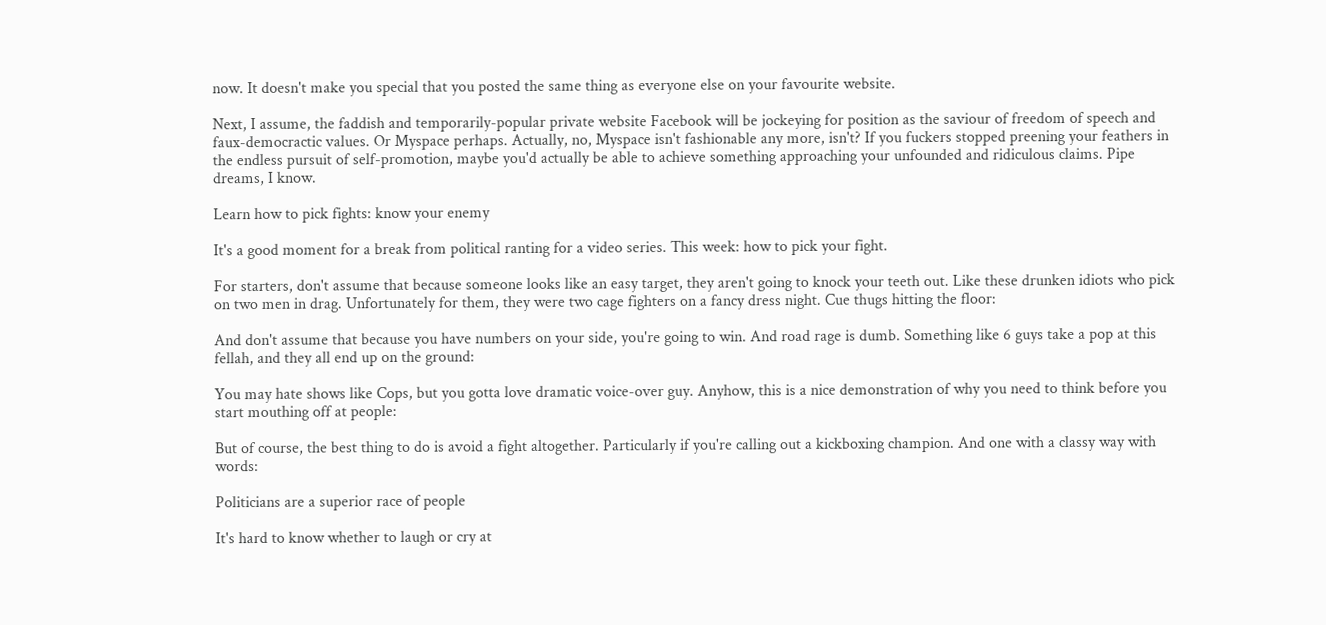now. It doesn't make you special that you posted the same thing as everyone else on your favourite website.

Next, I assume, the faddish and temporarily-popular private website Facebook will be jockeying for position as the saviour of freedom of speech and faux-democractic values. Or Myspace perhaps. Actually, no, Myspace isn't fashionable any more, isn't? If you fuckers stopped preening your feathers in the endless pursuit of self-promotion, maybe you'd actually be able to achieve something approaching your unfounded and ridiculous claims. Pipe dreams, I know.

Learn how to pick fights: know your enemy

It's a good moment for a break from political ranting for a video series. This week: how to pick your fight.

For starters, don't assume that because someone looks like an easy target, they aren't going to knock your teeth out. Like these drunken idiots who pick on two men in drag. Unfortunately for them, they were two cage fighters on a fancy dress night. Cue thugs hitting the floor:

And don't assume that because you have numbers on your side, you're going to win. And road rage is dumb. Something like 6 guys take a pop at this fellah, and they all end up on the ground:

You may hate shows like Cops, but you gotta love dramatic voice-over guy. Anyhow, this is a nice demonstration of why you need to think before you start mouthing off at people:

But of course, the best thing to do is avoid a fight altogether. Particularly if you're calling out a kickboxing champion. And one with a classy way with words:

Politicians are a superior race of people

It's hard to know whether to laugh or cry at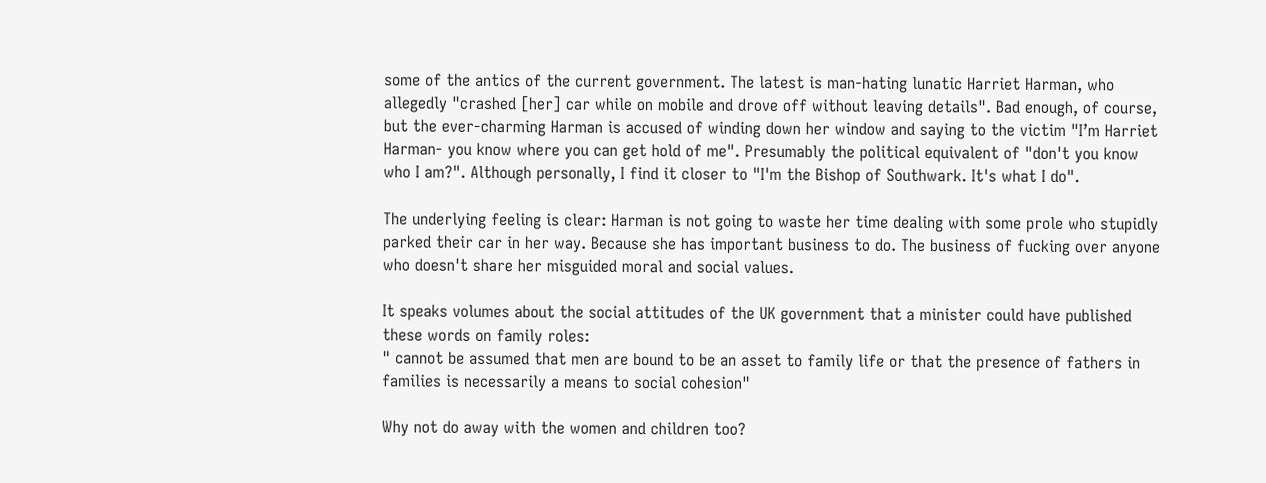some of the antics of the current government. The latest is man-hating lunatic Harriet Harman, who allegedly "crashed [her] car while on mobile and drove off without leaving details". Bad enough, of course, but the ever-charming Harman is accused of winding down her window and saying to the victim "I’m Harriet Harman- you know where you can get hold of me". Presumably the political equivalent of "don't you know who I am?". Although personally, I find it closer to "I'm the Bishop of Southwark. It's what I do".

The underlying feeling is clear: Harman is not going to waste her time dealing with some prole who stupidly parked their car in her way. Because she has important business to do. The business of fucking over anyone who doesn't share her misguided moral and social values.

It speaks volumes about the social attitudes of the UK government that a minister could have published these words on family roles:
" cannot be assumed that men are bound to be an asset to family life or that the presence of fathers in families is necessarily a means to social cohesion"

Why not do away with the women and children too?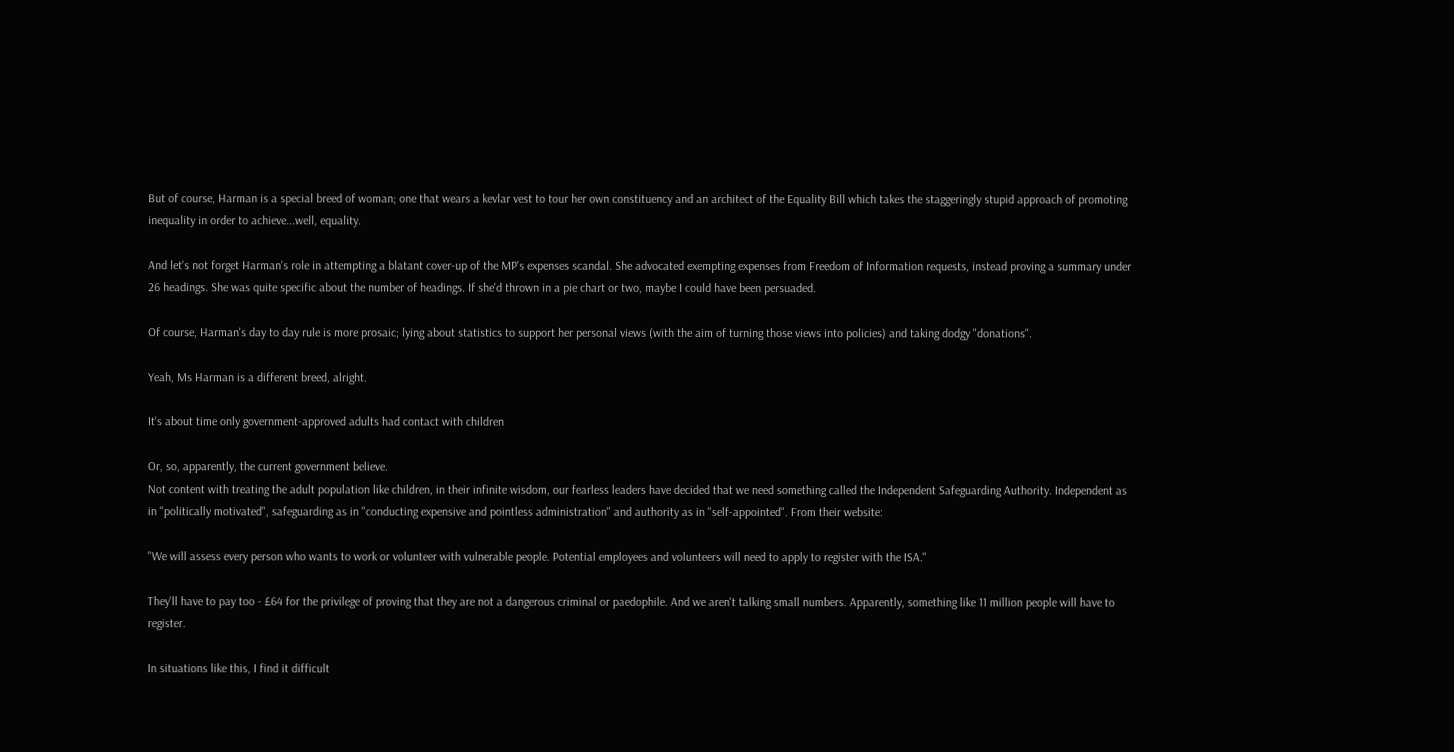But of course, Harman is a special breed of woman; one that wears a kevlar vest to tour her own constituency and an architect of the Equality Bill which takes the staggeringly stupid approach of promoting inequality in order to achieve...well, equality.

And let's not forget Harman's role in attempting a blatant cover-up of the MP's expenses scandal. She advocated exempting expenses from Freedom of Information requests, instead proving a summary under 26 headings. She was quite specific about the number of headings. If she'd thrown in a pie chart or two, maybe I could have been persuaded.

Of course, Harman's day to day rule is more prosaic; lying about statistics to support her personal views (with the aim of turning those views into policies) and taking dodgy "donations".

Yeah, Ms Harman is a different breed, alright.

It's about time only government-approved adults had contact with children

Or, so, apparently, the current government believe.
Not content with treating the adult population like children, in their infinite wisdom, our fearless leaders have decided that we need something called the Independent Safeguarding Authority. Independent as in "politically motivated", safeguarding as in "conducting expensive and pointless administration" and authority as in "self-appointed". From their website:

"We will assess every person who wants to work or volunteer with vulnerable people. Potential employees and volunteers will need to apply to register with the ISA."

They'll have to pay too - £64 for the privilege of proving that they are not a dangerous criminal or paedophile. And we aren't talking small numbers. Apparently, something like 11 million people will have to register.

In situations like this, I find it difficult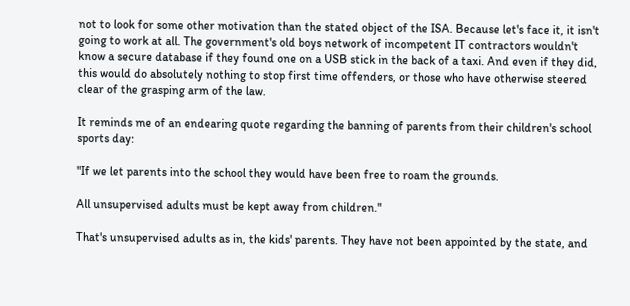not to look for some other motivation than the stated object of the ISA. Because let's face it, it isn't going to work at all. The government's old boys network of incompetent IT contractors wouldn't know a secure database if they found one on a USB stick in the back of a taxi. And even if they did, this would do absolutely nothing to stop first time offenders, or those who have otherwise steered clear of the grasping arm of the law.

It reminds me of an endearing quote regarding the banning of parents from their children's school sports day:

"If we let parents into the school they would have been free to roam the grounds.

All unsupervised adults must be kept away from children."

That's unsupervised adults as in, the kids' parents. They have not been appointed by the state, and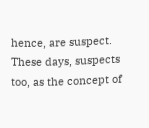hence, are suspect. These days, suspects too, as the concept of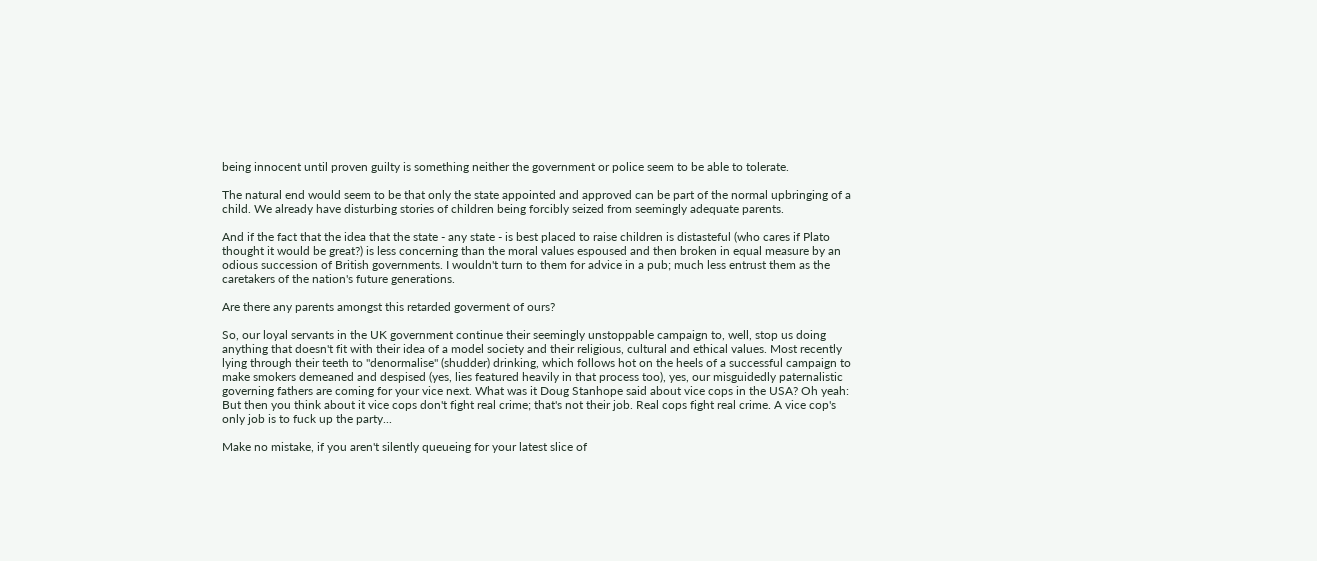being innocent until proven guilty is something neither the government or police seem to be able to tolerate.

The natural end would seem to be that only the state appointed and approved can be part of the normal upbringing of a child. We already have disturbing stories of children being forcibly seized from seemingly adequate parents.

And if the fact that the idea that the state - any state - is best placed to raise children is distasteful (who cares if Plato thought it would be great?) is less concerning than the moral values espoused and then broken in equal measure by an odious succession of British governments. I wouldn't turn to them for advice in a pub; much less entrust them as the caretakers of the nation's future generations.

Are there any parents amongst this retarded goverment of ours?

So, our loyal servants in the UK government continue their seemingly unstoppable campaign to, well, stop us doing anything that doesn't fit with their idea of a model society and their religious, cultural and ethical values. Most recently lying through their teeth to "denormalise" (shudder) drinking, which follows hot on the heels of a successful campaign to make smokers demeaned and despised (yes, lies featured heavily in that process too), yes, our misguidedly paternalistic governing fathers are coming for your vice next. What was it Doug Stanhope said about vice cops in the USA? Oh yeah:
But then you think about it vice cops don't fight real crime; that's not their job. Real cops fight real crime. A vice cop's only job is to fuck up the party...

Make no mistake, if you aren't silently queueing for your latest slice of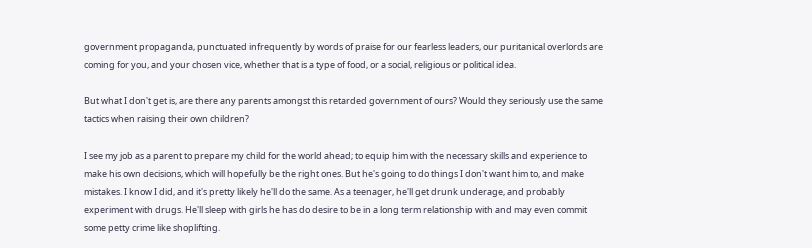government propaganda, punctuated infrequently by words of praise for our fearless leaders, our puritanical overlords are coming for you, and your chosen vice, whether that is a type of food, or a social, religious or political idea.

But what I don't get is, are there any parents amongst this retarded government of ours? Would they seriously use the same tactics when raising their own children?

I see my job as a parent to prepare my child for the world ahead; to equip him with the necessary skills and experience to make his own decisions, which will hopefully be the right ones. But he's going to do things I don't want him to, and make mistakes. I know I did, and it's pretty likely he'll do the same. As a teenager, he'll get drunk underage, and probably experiment with drugs. He'll sleep with girls he has do desire to be in a long term relationship with and may even commit some petty crime like shoplifting.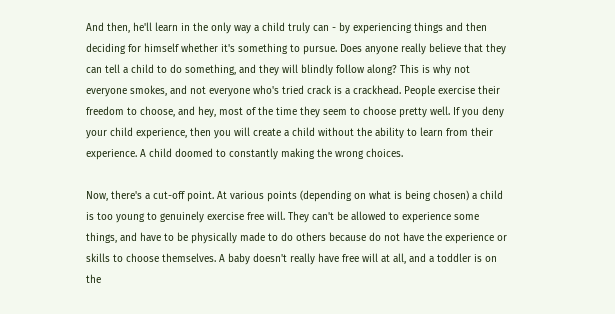And then, he'll learn in the only way a child truly can - by experiencing things and then deciding for himself whether it's something to pursue. Does anyone really believe that they can tell a child to do something, and they will blindly follow along? This is why not everyone smokes, and not everyone who's tried crack is a crackhead. People exercise their freedom to choose, and hey, most of the time they seem to choose pretty well. If you deny your child experience, then you will create a child without the ability to learn from their experience. A child doomed to constantly making the wrong choices.

Now, there's a cut-off point. At various points (depending on what is being chosen) a child is too young to genuinely exercise free will. They can't be allowed to experience some things, and have to be physically made to do others because do not have the experience or skills to choose themselves. A baby doesn't really have free will at all, and a toddler is on the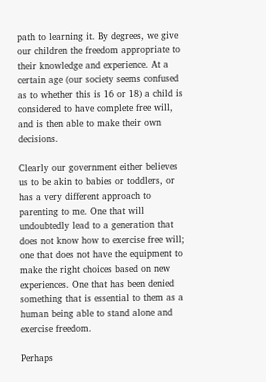path to learning it. By degrees, we give our children the freedom appropriate to their knowledge and experience. At a certain age (our society seems confused as to whether this is 16 or 18) a child is considered to have complete free will, and is then able to make their own decisions.

Clearly our government either believes us to be akin to babies or toddlers, or has a very different approach to parenting to me. One that will undoubtedly lead to a generation that does not know how to exercise free will; one that does not have the equipment to make the right choices based on new experiences. One that has been denied something that is essential to them as a human being able to stand alone and exercise freedom.

Perhaps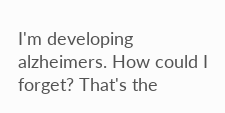I'm developing alzheimers. How could I forget? That's the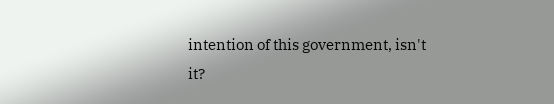intention of this government, isn't it?